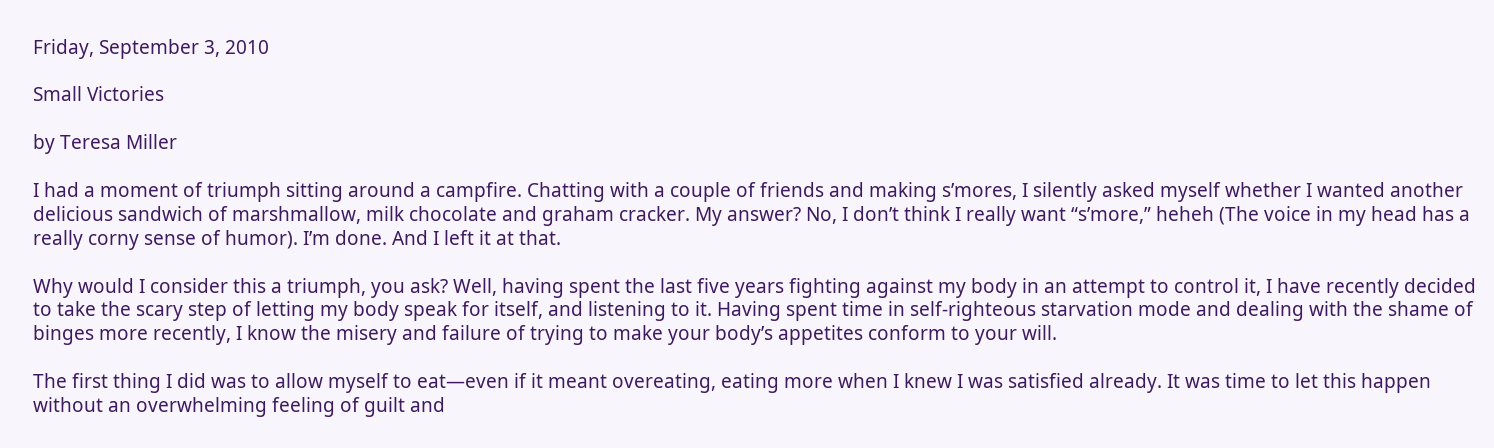Friday, September 3, 2010

Small Victories

by Teresa Miller

I had a moment of triumph sitting around a campfire. Chatting with a couple of friends and making s’mores, I silently asked myself whether I wanted another delicious sandwich of marshmallow, milk chocolate and graham cracker. My answer? No, I don’t think I really want “s’more,” heheh (The voice in my head has a really corny sense of humor). I’m done. And I left it at that.

Why would I consider this a triumph, you ask? Well, having spent the last five years fighting against my body in an attempt to control it, I have recently decided to take the scary step of letting my body speak for itself, and listening to it. Having spent time in self-righteous starvation mode and dealing with the shame of binges more recently, I know the misery and failure of trying to make your body’s appetites conform to your will.

The first thing I did was to allow myself to eat—even if it meant overeating, eating more when I knew I was satisfied already. It was time to let this happen without an overwhelming feeling of guilt and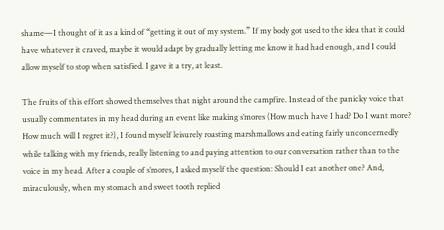shame—I thought of it as a kind of “getting it out of my system.” If my body got used to the idea that it could have whatever it craved, maybe it would adapt by gradually letting me know it had had enough, and I could allow myself to stop when satisfied. I gave it a try, at least.

The fruits of this effort showed themselves that night around the campfire. Instead of the panicky voice that usually commentates in my head during an event like making s’mores (How much have I had? Do I want more? How much will I regret it?), I found myself leisurely roasting marshmallows and eating fairly unconcernedly while talking with my friends, really listening to and paying attention to our conversation rather than to the voice in my head. After a couple of s’mores, I asked myself the question: Should I eat another one? And, miraculously, when my stomach and sweet tooth replied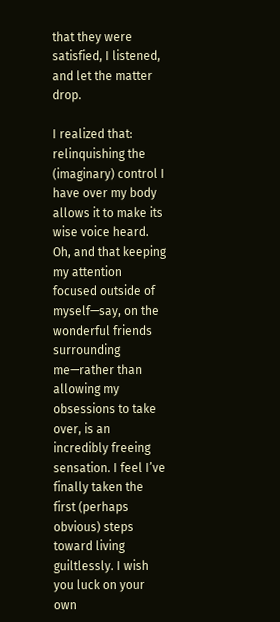that they were satisfied, I listened, and let the matter drop.

I realized that: relinquishing the (imaginary) control I have over my body allows it to make its wise voice heard. Oh, and that keeping my attention focused outside of myself—say, on the wonderful friends surrounding me—rather than allowing my obsessions to take over, is an incredibly freeing sensation. I feel I’ve finally taken the first (perhaps obvious) steps toward living guiltlessly. I wish you luck on your own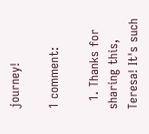journey!

1 comment:

  1. Thanks for sharing this, Teresa! It's such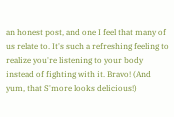an honest post, and one I feel that many of us relate to. It's such a refreshing feeling to realize you're listening to your body instead of fighting with it. Bravo! (And yum, that S'more looks delicious!)